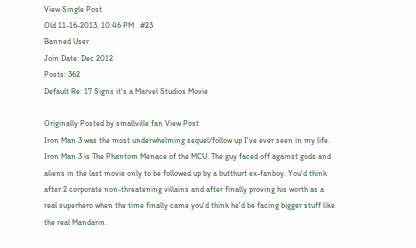View Single Post
Old 11-16-2013, 10:46 PM   #23
Banned User
Join Date: Dec 2012
Posts: 362
Default Re: 17 Signs it's a Marvel Studios Movie

Originally Posted by smallville fan View Post
Iron Man 3 was the most underwhelming sequel/follow up I've ever seen in my life. Iron Man 3 is The Phantom Menace of the MCU. The guy faced off against gods and aliens in the last movie only to be followed up by a butthurt ex-fanboy. You'd think after 2 corporate non-threatening villains and after finally proving his worth as a real superhero when the time finally came you'd think he'd be facing bigger stuff like the real Mandarin.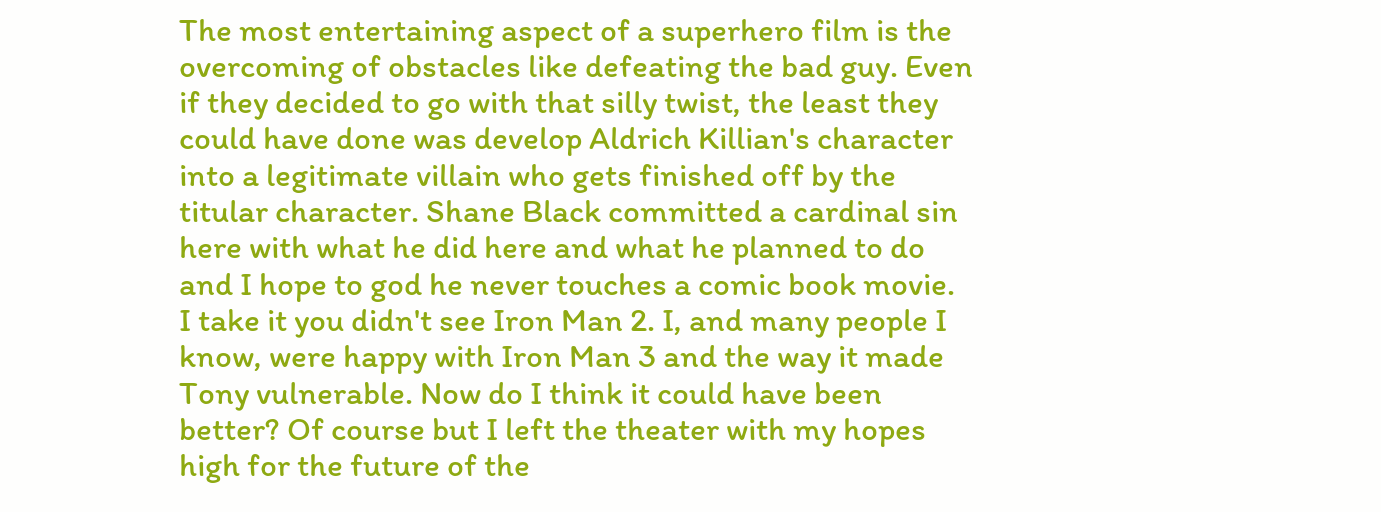The most entertaining aspect of a superhero film is the overcoming of obstacles like defeating the bad guy. Even if they decided to go with that silly twist, the least they could have done was develop Aldrich Killian's character into a legitimate villain who gets finished off by the titular character. Shane Black committed a cardinal sin here with what he did here and what he planned to do and I hope to god he never touches a comic book movie.
I take it you didn't see Iron Man 2. I, and many people I know, were happy with Iron Man 3 and the way it made Tony vulnerable. Now do I think it could have been better? Of course but I left the theater with my hopes high for the future of the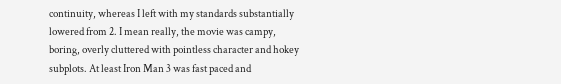continuity, whereas I left with my standards substantially lowered from 2. I mean really, the movie was campy, boring, overly cluttered with pointless character and hokey subplots. At least Iron Man 3 was fast paced and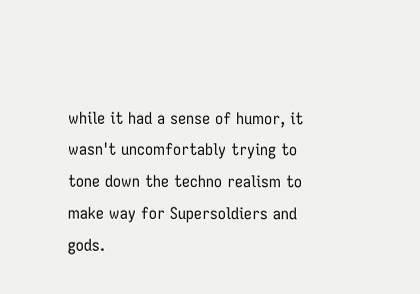while it had a sense of humor, it wasn't uncomfortably trying to tone down the techno realism to make way for Supersoldiers and gods.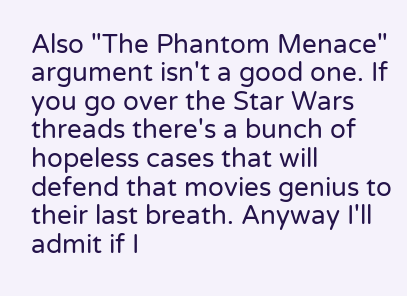Also "The Phantom Menace" argument isn't a good one. If you go over the Star Wars threads there's a bunch of hopeless cases that will defend that movies genius to their last breath. Anyway I'll admit if I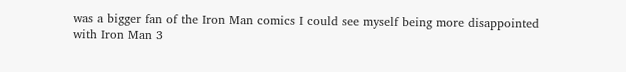was a bigger fan of the Iron Man comics I could see myself being more disappointed with Iron Man 3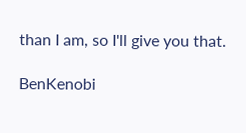than I am, so I'll give you that.

BenKenobi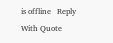is offline   Reply With Quote